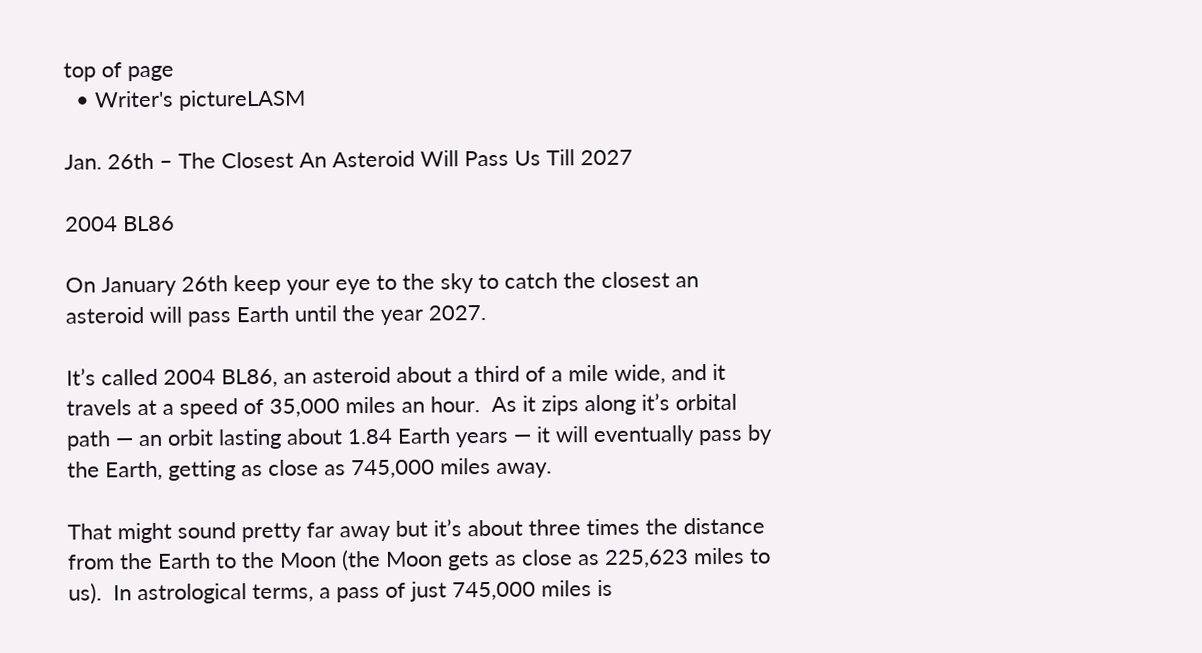top of page
  • Writer's pictureLASM

Jan. 26th – The Closest An Asteroid Will Pass Us Till 2027

2004 BL86

On January 26th keep your eye to the sky to catch the closest an asteroid will pass Earth until the year 2027.

It’s called 2004 BL86, an asteroid about a third of a mile wide, and it travels at a speed of 35,000 miles an hour.  As it zips along it’s orbital path — an orbit lasting about 1.84 Earth years — it will eventually pass by the Earth, getting as close as 745,000 miles away.

That might sound pretty far away but it’s about three times the distance from the Earth to the Moon (the Moon gets as close as 225,623 miles to us).  In astrological terms, a pass of just 745,000 miles is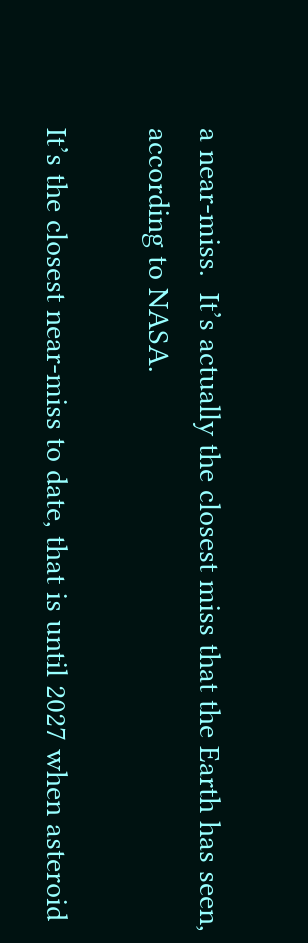a near-miss.  It’s actually the closest miss that the Earth has seen, according to NASA.

It’s the closest near-miss to date, that is until 2027 when asteroid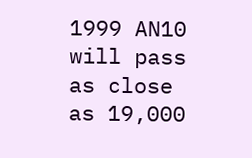1999 AN10 will pass as close as 19,000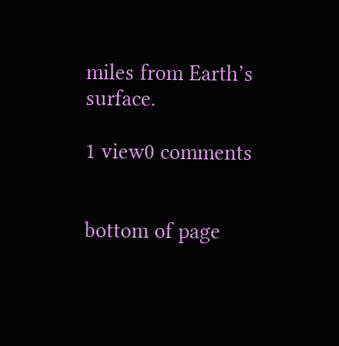miles from Earth’s surface.

1 view0 comments


bottom of page